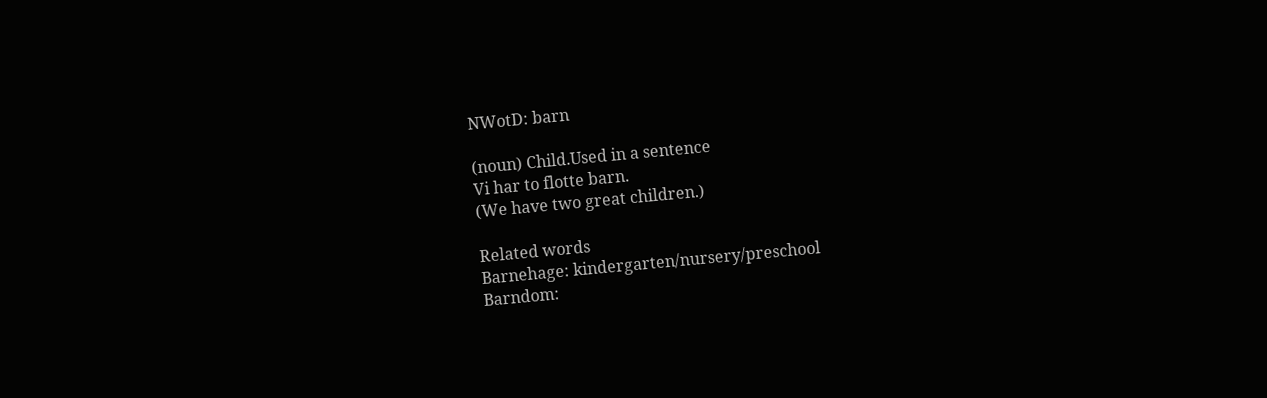NWotD: barn

(noun) Child.Used in a sentence
Vi har to flotte barn.
(We have two great children.)

Related words
Barnehage: kindergarten/nursery/preschool
Barndom: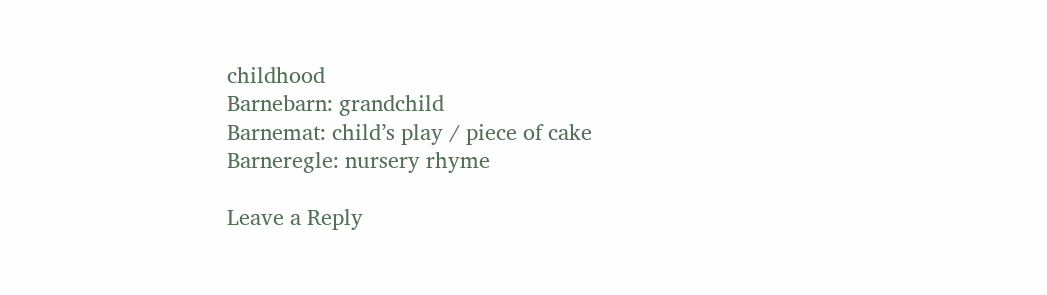childhood
Barnebarn: grandchild
Barnemat: child’s play / piece of cake
Barneregle: nursery rhyme

Leave a Reply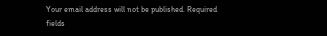Your email address will not be published. Required fields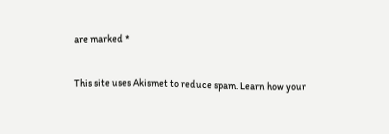are marked *

This site uses Akismet to reduce spam. Learn how your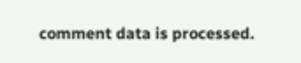comment data is processed.